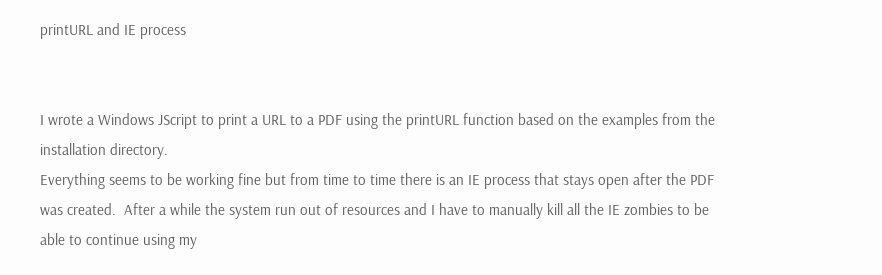printURL and IE process


I wrote a Windows JScript to print a URL to a PDF using the printURL function based on the examples from the installation directory.
Everything seems to be working fine but from time to time there is an IE process that stays open after the PDF was created.  After a while the system run out of resources and I have to manually kill all the IE zombies to be able to continue using my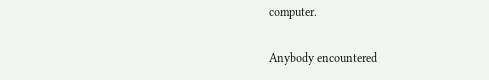computer.

Anybody encountered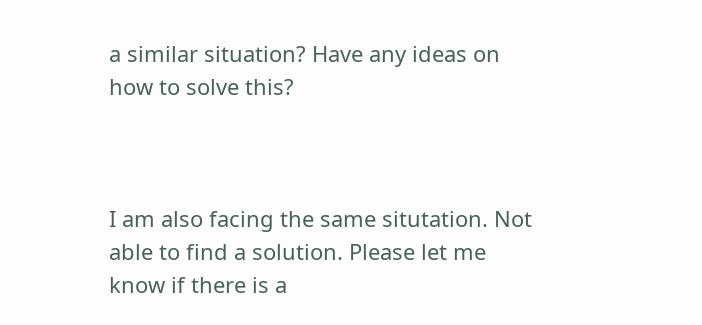a similar situation? Have any ideas on how to solve this?



I am also facing the same situtation. Not able to find a solution. Please let me know if there is a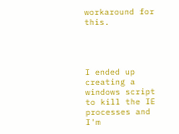workaround for this.




I ended up creating a windows script to kill the IE processes and I'm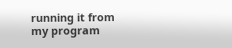running it from my program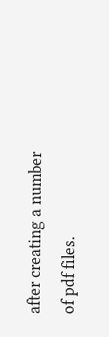after creating a number of pdf files.